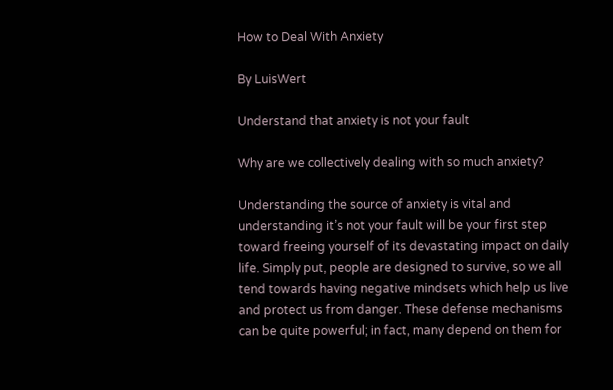How to Deal With Anxiety

By LuisWert

Understand that anxiety is not your fault

Why are we collectively dealing with so much anxiety?

Understanding the source of anxiety is vital and understanding it’s not your fault will be your first step toward freeing yourself of its devastating impact on daily life. Simply put, people are designed to survive, so we all tend towards having negative mindsets which help us live and protect us from danger. These defense mechanisms can be quite powerful; in fact, many depend on them for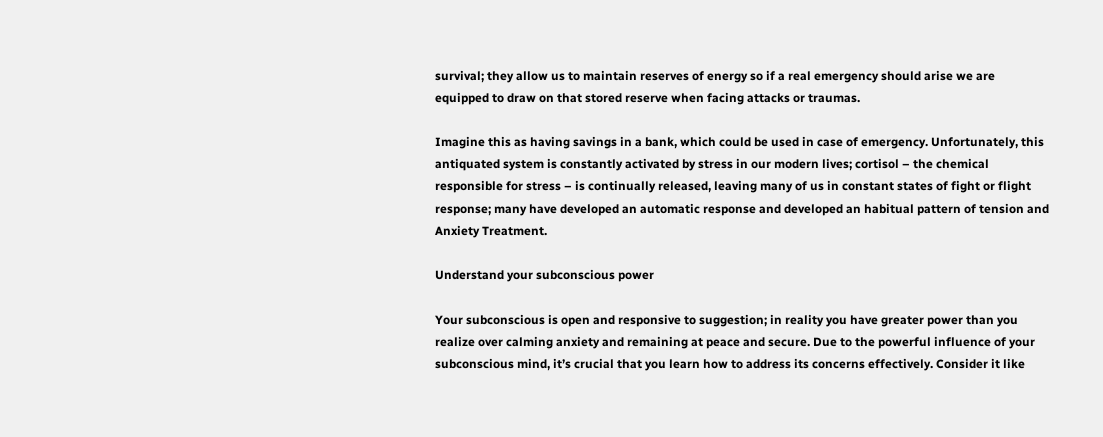survival; they allow us to maintain reserves of energy so if a real emergency should arise we are equipped to draw on that stored reserve when facing attacks or traumas.

Imagine this as having savings in a bank, which could be used in case of emergency. Unfortunately, this antiquated system is constantly activated by stress in our modern lives; cortisol – the chemical responsible for stress – is continually released, leaving many of us in constant states of fight or flight response; many have developed an automatic response and developed an habitual pattern of tension and Anxiety Treatment.

Understand your subconscious power

Your subconscious is open and responsive to suggestion; in reality you have greater power than you realize over calming anxiety and remaining at peace and secure. Due to the powerful influence of your subconscious mind, it’s crucial that you learn how to address its concerns effectively. Consider it like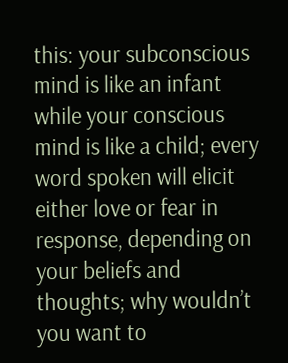this: your subconscious mind is like an infant while your conscious mind is like a child; every word spoken will elicit either love or fear in response, depending on your beliefs and thoughts; why wouldn’t you want to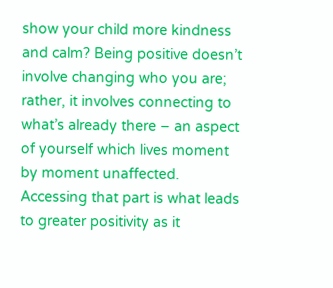show your child more kindness and calm? Being positive doesn’t involve changing who you are; rather, it involves connecting to what’s already there – an aspect of yourself which lives moment by moment unaffected. Accessing that part is what leads to greater positivity as it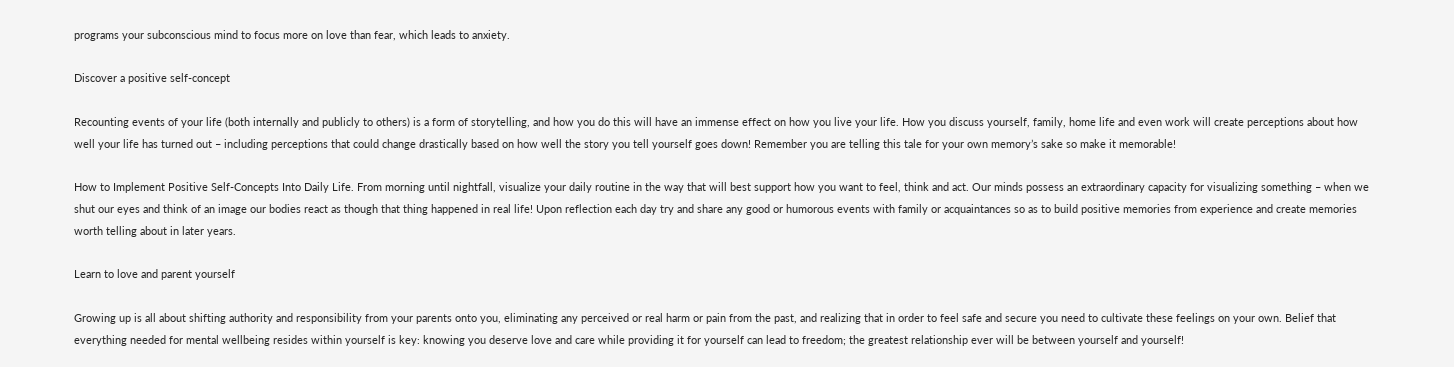programs your subconscious mind to focus more on love than fear, which leads to anxiety.

Discover a positive self-concept

Recounting events of your life (both internally and publicly to others) is a form of storytelling, and how you do this will have an immense effect on how you live your life. How you discuss yourself, family, home life and even work will create perceptions about how well your life has turned out – including perceptions that could change drastically based on how well the story you tell yourself goes down! Remember you are telling this tale for your own memory’s sake so make it memorable!

How to Implement Positive Self-Concepts Into Daily Life. From morning until nightfall, visualize your daily routine in the way that will best support how you want to feel, think and act. Our minds possess an extraordinary capacity for visualizing something – when we shut our eyes and think of an image our bodies react as though that thing happened in real life! Upon reflection each day try and share any good or humorous events with family or acquaintances so as to build positive memories from experience and create memories worth telling about in later years.

Learn to love and parent yourself

Growing up is all about shifting authority and responsibility from your parents onto you, eliminating any perceived or real harm or pain from the past, and realizing that in order to feel safe and secure you need to cultivate these feelings on your own. Belief that everything needed for mental wellbeing resides within yourself is key: knowing you deserve love and care while providing it for yourself can lead to freedom; the greatest relationship ever will be between yourself and yourself!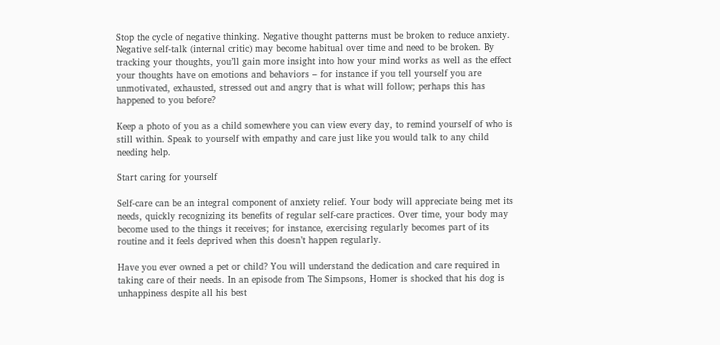Stop the cycle of negative thinking. Negative thought patterns must be broken to reduce anxiety. Negative self-talk (internal critic) may become habitual over time and need to be broken. By tracking your thoughts, you’ll gain more insight into how your mind works as well as the effect your thoughts have on emotions and behaviors – for instance if you tell yourself you are unmotivated, exhausted, stressed out and angry that is what will follow; perhaps this has happened to you before?

Keep a photo of you as a child somewhere you can view every day, to remind yourself of who is still within. Speak to yourself with empathy and care just like you would talk to any child needing help.

Start caring for yourself

Self-care can be an integral component of anxiety relief. Your body will appreciate being met its needs, quickly recognizing its benefits of regular self-care practices. Over time, your body may become used to the things it receives; for instance, exercising regularly becomes part of its routine and it feels deprived when this doesn’t happen regularly.

Have you ever owned a pet or child? You will understand the dedication and care required in taking care of their needs. In an episode from The Simpsons, Homer is shocked that his dog is unhappiness despite all his best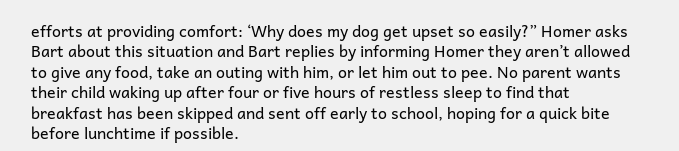efforts at providing comfort: ‘Why does my dog get upset so easily?” Homer asks Bart about this situation and Bart replies by informing Homer they aren’t allowed to give any food, take an outing with him, or let him out to pee. No parent wants their child waking up after four or five hours of restless sleep to find that breakfast has been skipped and sent off early to school, hoping for a quick bite before lunchtime if possible.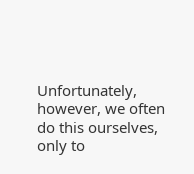Unfortunately, however, we often do this ourselves, only to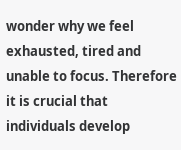wonder why we feel exhausted, tired and unable to focus. Therefore it is crucial that individuals develop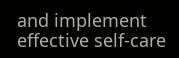and implement effective self-care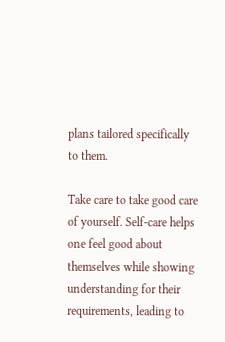plans tailored specifically to them.

Take care to take good care of yourself. Self-care helps one feel good about themselves while showing understanding for their requirements, leading to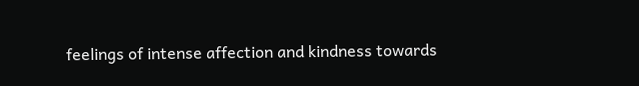feelings of intense affection and kindness towards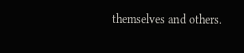themselves and others.